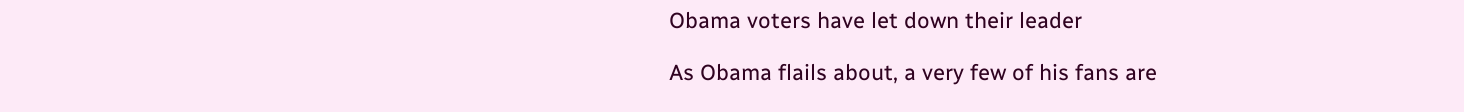Obama voters have let down their leader

As Obama flails about, a very few of his fans are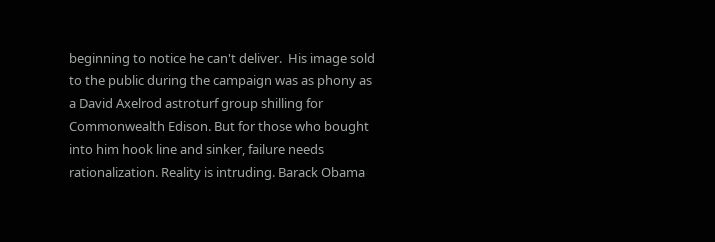beginning to notice he can't deliver.  His image sold to the public during the campaign was as phony as a David Axelrod astroturf group shilling for Commonwealth Edison. But for those who bought into him hook line and sinker, failure needs rationalization. Reality is intruding. Barack Obama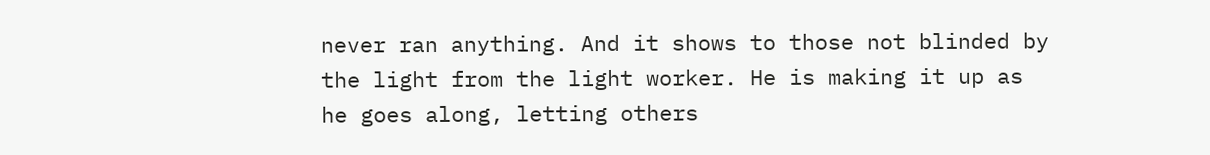never ran anything. And it shows to those not blinded by the light from the light worker. He is making it up as he goes along, letting others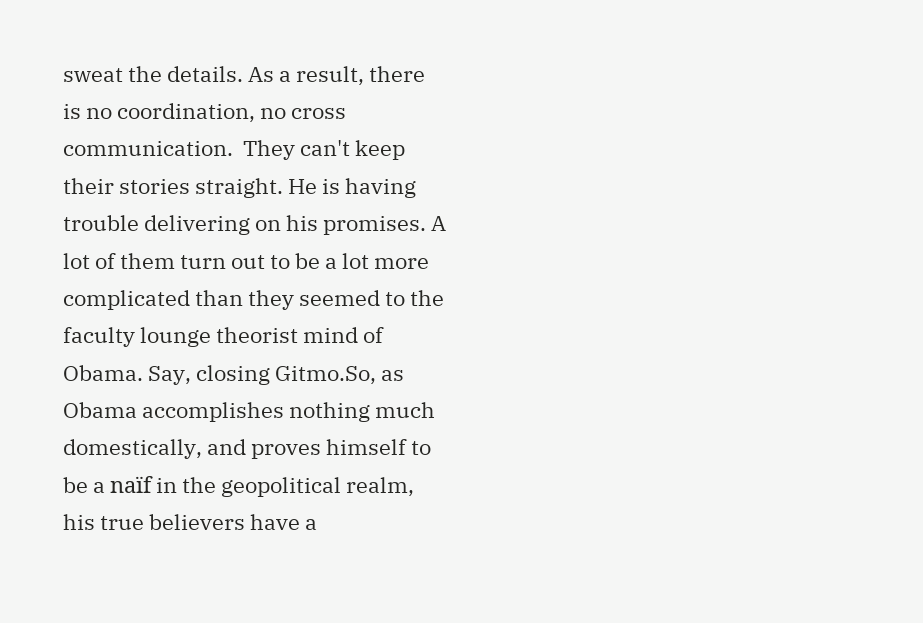sweat the details. As a result, there is no coordination, no cross communication.  They can't keep their stories straight. He is having trouble delivering on his promises. A lot of them turn out to be a lot more complicated than they seemed to the faculty lounge theorist mind of Obama. Say, closing Gitmo.So, as Obama accomplishes nothing much domestically, and proves himself to be a naïf in the geopolitical realm, his true believers have a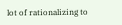lot of rationalizing to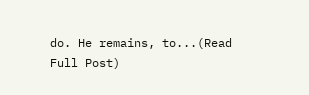do. He remains, to...(Read Full Post)